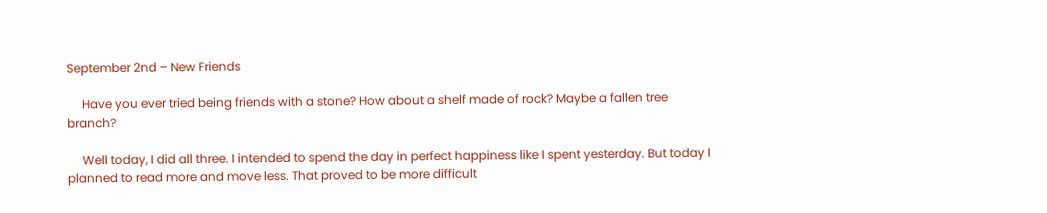September 2nd – New Friends

     Have you ever tried being friends with a stone? How about a shelf made of rock? Maybe a fallen tree branch?

     Well today, I did all three. I intended to spend the day in perfect happiness like I spent yesterday. But today I planned to read more and move less. That proved to be more difficult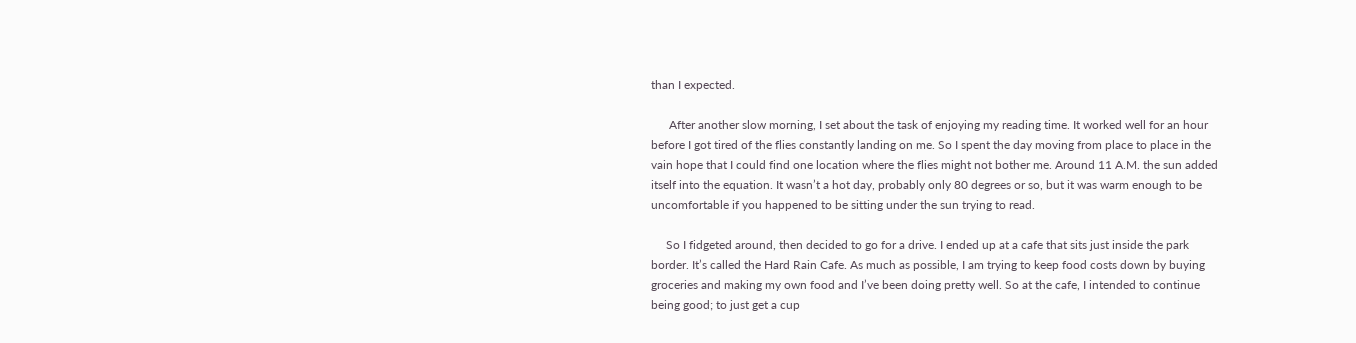than I expected.

      After another slow morning, I set about the task of enjoying my reading time. It worked well for an hour before I got tired of the flies constantly landing on me. So I spent the day moving from place to place in the vain hope that I could find one location where the flies might not bother me. Around 11 A.M. the sun added itself into the equation. It wasn’t a hot day, probably only 80 degrees or so, but it was warm enough to be uncomfortable if you happened to be sitting under the sun trying to read.

     So I fidgeted around, then decided to go for a drive. I ended up at a cafe that sits just inside the park border. It’s called the Hard Rain Cafe. As much as possible, I am trying to keep food costs down by buying groceries and making my own food and I’ve been doing pretty well. So at the cafe, I intended to continue being good; to just get a cup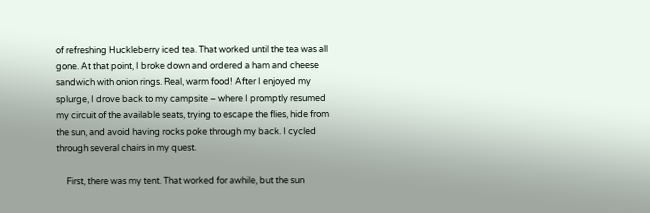of refreshing Huckleberry iced tea. That worked until the tea was all gone. At that point, I broke down and ordered a ham and cheese sandwich with onion rings. Real, warm food! After I enjoyed my splurge, I drove back to my campsite – where I promptly resumed my circuit of the available seats, trying to escape the flies, hide from the sun, and avoid having rocks poke through my back. I cycled through several chairs in my quest.

     First, there was my tent. That worked for awhile, but the sun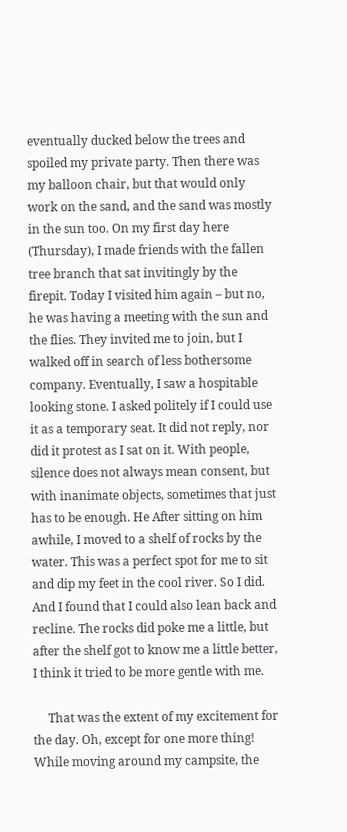eventually ducked below the trees and spoiled my private party. Then there was my balloon chair, but that would only work on the sand, and the sand was mostly in the sun too. On my first day here (Thursday), I made friends with the fallen tree branch that sat invitingly by the firepit. Today I visited him again – but no, he was having a meeting with the sun and the flies. They invited me to join, but I walked off in search of less bothersome company. Eventually, I saw a hospitable looking stone. I asked politely if I could use it as a temporary seat. It did not reply, nor did it protest as I sat on it. With people, silence does not always mean consent, but with inanimate objects, sometimes that just has to be enough. He After sitting on him awhile, I moved to a shelf of rocks by the water. This was a perfect spot for me to sit and dip my feet in the cool river. So I did. And I found that I could also lean back and recline. The rocks did poke me a little, but after the shelf got to know me a little better, I think it tried to be more gentle with me.

     That was the extent of my excitement for the day. Oh, except for one more thing! While moving around my campsite, the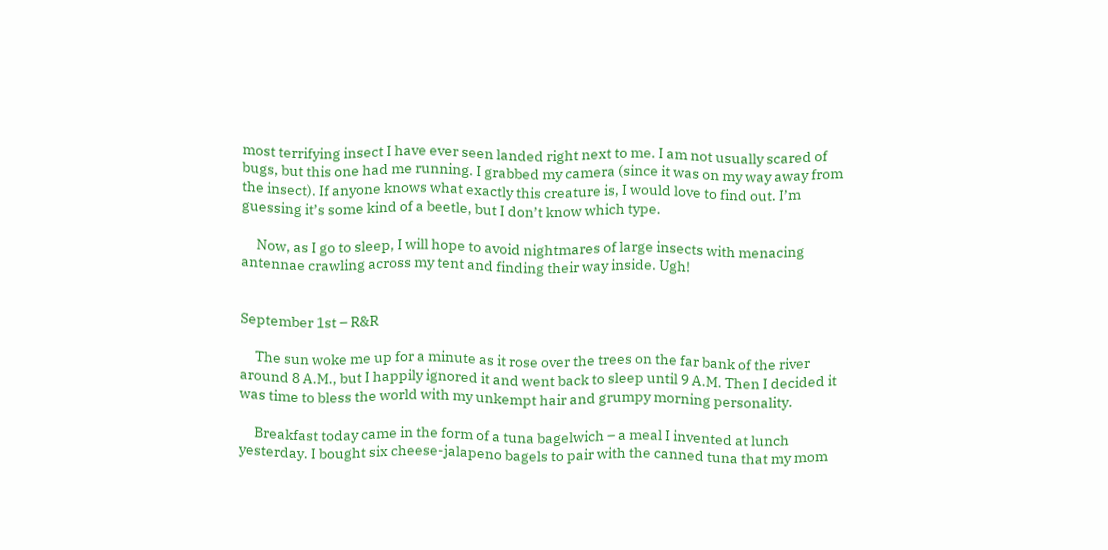most terrifying insect I have ever seen landed right next to me. I am not usually scared of bugs, but this one had me running. I grabbed my camera (since it was on my way away from the insect). If anyone knows what exactly this creature is, I would love to find out. I’m guessing it’s some kind of a beetle, but I don’t know which type.

     Now, as I go to sleep, I will hope to avoid nightmares of large insects with menacing antennae crawling across my tent and finding their way inside. Ugh!


September 1st – R&R

     The sun woke me up for a minute as it rose over the trees on the far bank of the river around 8 A.M., but I happily ignored it and went back to sleep until 9 A.M. Then I decided it was time to bless the world with my unkempt hair and grumpy morning personality.

     Breakfast today came in the form of a tuna bagelwich – a meal I invented at lunch yesterday. I bought six cheese-jalapeno bagels to pair with the canned tuna that my mom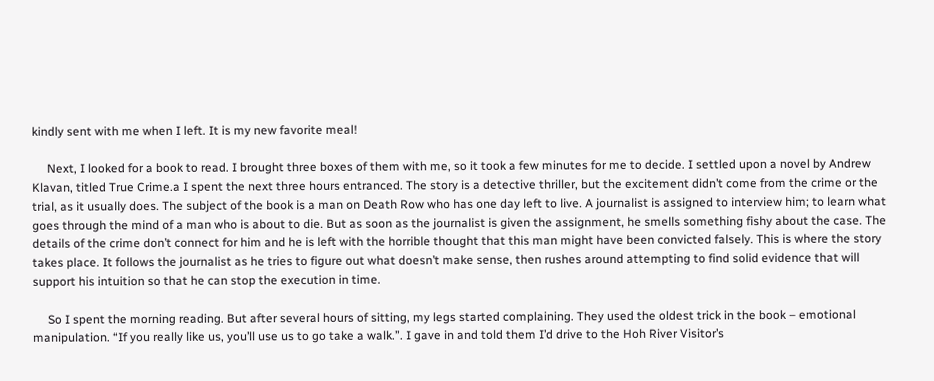kindly sent with me when I left. It is my new favorite meal!

     Next, I looked for a book to read. I brought three boxes of them with me, so it took a few minutes for me to decide. I settled upon a novel by Andrew Klavan, titled True Crime.a I spent the next three hours entranced. The story is a detective thriller, but the excitement didn’t come from the crime or the trial, as it usually does. The subject of the book is a man on Death Row who has one day left to live. A journalist is assigned to interview him; to learn what goes through the mind of a man who is about to die. But as soon as the journalist is given the assignment, he smells something fishy about the case. The details of the crime don’t connect for him and he is left with the horrible thought that this man might have been convicted falsely. This is where the story takes place. It follows the journalist as he tries to figure out what doesn’t make sense, then rushes around attempting to find solid evidence that will support his intuition so that he can stop the execution in time.

     So I spent the morning reading. But after several hours of sitting, my legs started complaining. They used the oldest trick in the book – emotional manipulation. “If you really like us, you’ll use us to go take a walk.”. I gave in and told them I’d drive to the Hoh River Visitor’s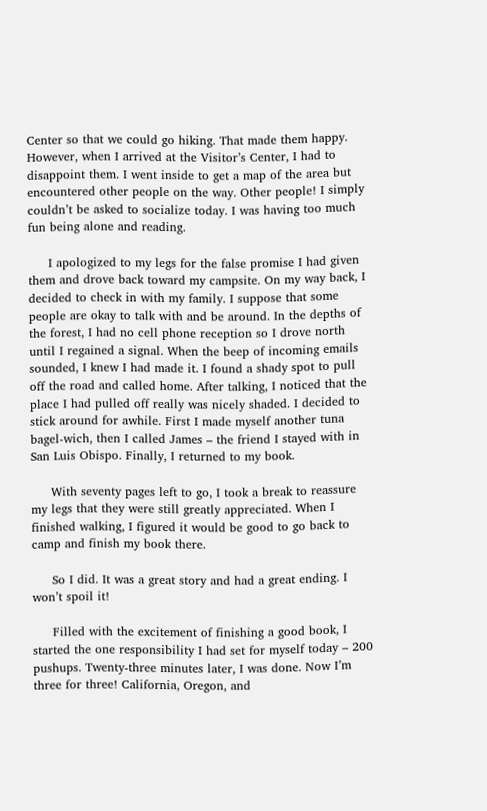Center so that we could go hiking. That made them happy. However, when I arrived at the Visitor’s Center, I had to disappoint them. I went inside to get a map of the area but encountered other people on the way. Other people! I simply couldn’t be asked to socialize today. I was having too much fun being alone and reading.

     I apologized to my legs for the false promise I had given them and drove back toward my campsite. On my way back, I decided to check in with my family. I suppose that some people are okay to talk with and be around. In the depths of the forest, I had no cell phone reception so I drove north until I regained a signal. When the beep of incoming emails sounded, I knew I had made it. I found a shady spot to pull off the road and called home. After talking, I noticed that the place I had pulled off really was nicely shaded. I decided to stick around for awhile. First I made myself another tuna bagel-wich, then I called James – the friend I stayed with in San Luis Obispo. Finally, I returned to my book.

     With seventy pages left to go, I took a break to reassure my legs that they were still greatly appreciated. When I finished walking, I figured it would be good to go back to camp and finish my book there.

     So I did. It was a great story and had a great ending. I won’t spoil it!

     Filled with the excitement of finishing a good book, I started the one responsibility I had set for myself today – 200 pushups. Twenty-three minutes later, I was done. Now I’m three for three! California, Oregon, and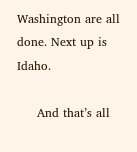Washington are all done. Next up is Idaho.

     And that’s all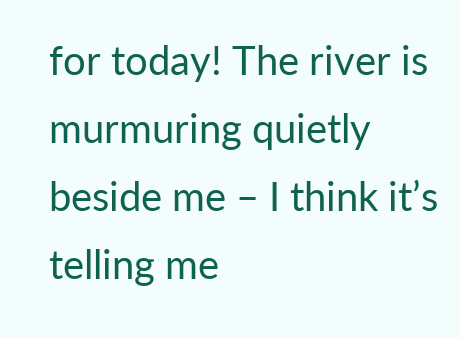for today! The river is murmuring quietly beside me – I think it’s telling me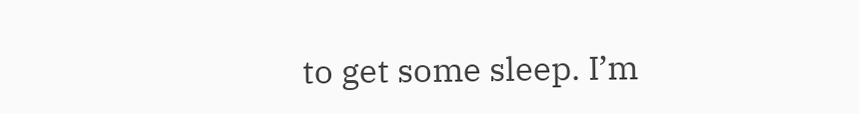to get some sleep. I’m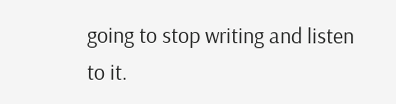going to stop writing and listen to it.